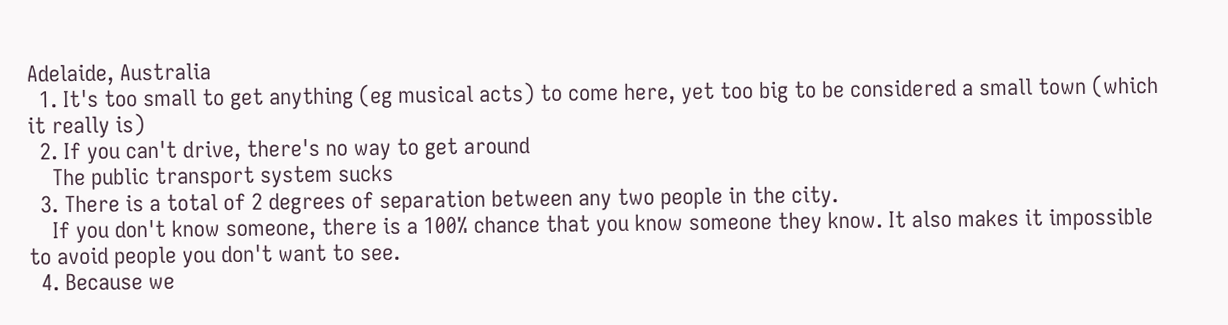Adelaide, Australia
  1. It's too small to get anything (eg musical acts) to come here, yet too big to be considered a small town (which it really is)
  2. If you can't drive, there's no way to get around
    The public transport system sucks
  3. There is a total of 2 degrees of separation between any two people in the city.
    If you don't know someone, there is a 100% chance that you know someone they know. It also makes it impossible to avoid people you don't want to see.
  4. Because we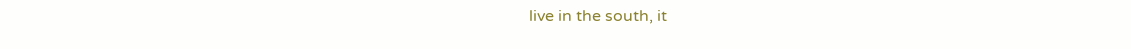live in the south, it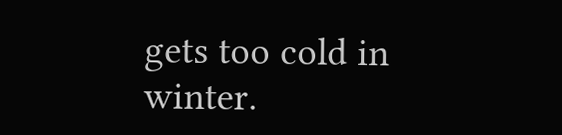gets too cold in winter.